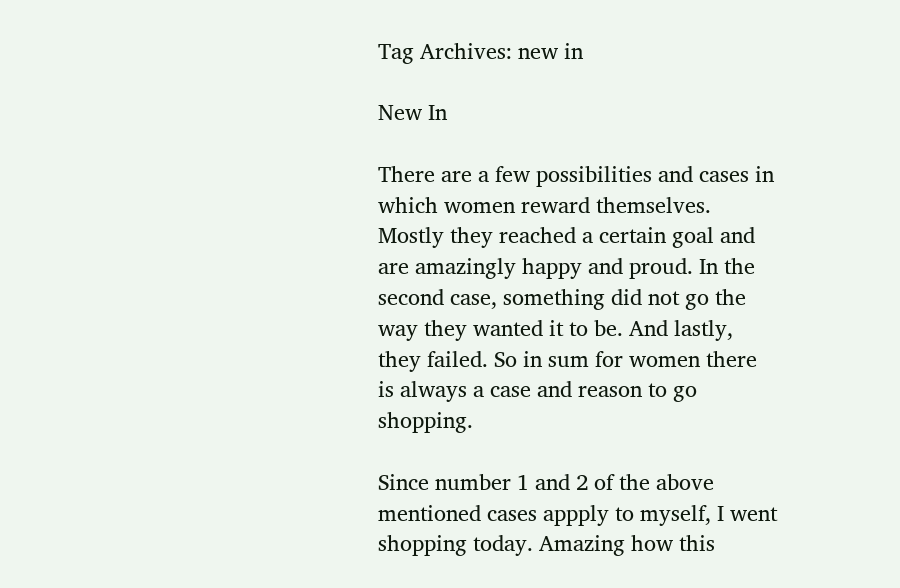Tag Archives: new in

New In

There are a few possibilities and cases in which women reward themselves. Mostly they reached a certain goal and are amazingly happy and proud. In the second case, something did not go the way they wanted it to be. And lastly, they failed. So in sum for women there is always a case and reason to go shopping.

Since number 1 and 2 of the above mentioned cases appply to myself, I went shopping today. Amazing how this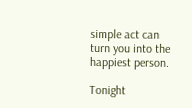simple act can turn you into the happiest person.

Tonight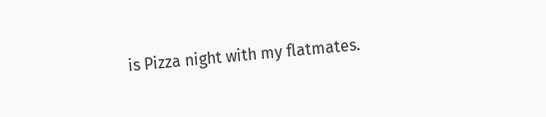is Pizza night with my flatmates.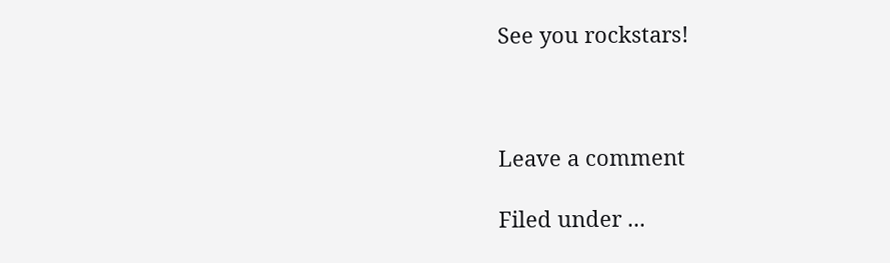See you rockstars!



Leave a comment

Filed under ...